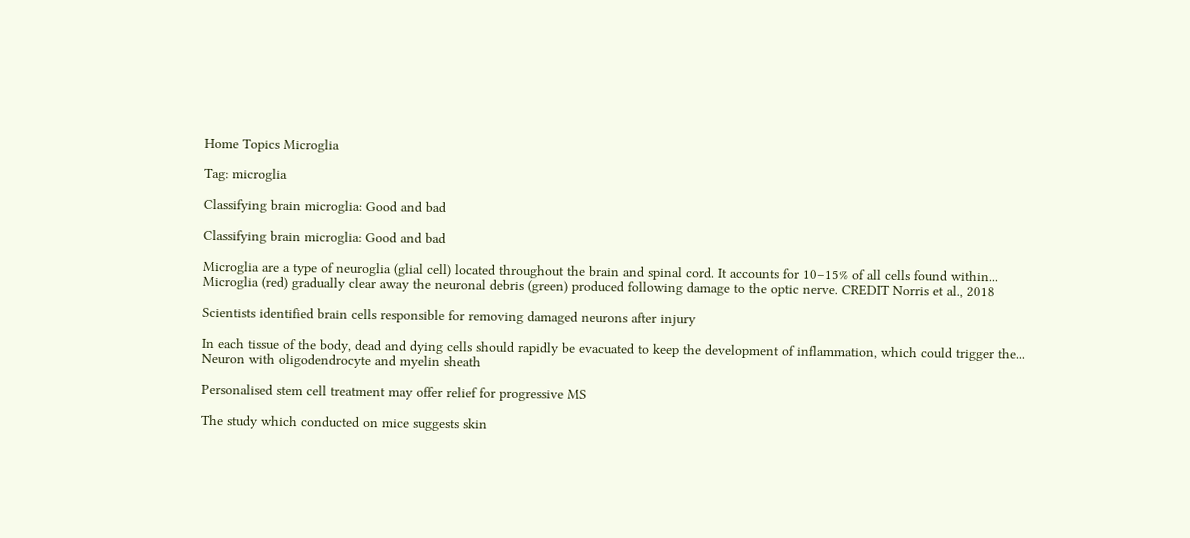Home Topics Microglia

Tag: microglia

Classifying brain microglia: Good and bad

Classifying brain microglia: Good and bad

Microglia are a type of neuroglia (glial cell) located throughout the brain and spinal cord. It accounts for 10–15% of all cells found within...
Microglia (red) gradually clear away the neuronal debris (green) produced following damage to the optic nerve. CREDIT Norris et al., 2018

Scientists identified brain cells responsible for removing damaged neurons after injury

In each tissue of the body, dead and dying cells should rapidly be evacuated to keep the development of inflammation, which could trigger the...
Neuron with oligodendrocyte and myelin sheath

Personalised stem cell treatment may offer relief for progressive MS

The study which conducted on mice suggests skin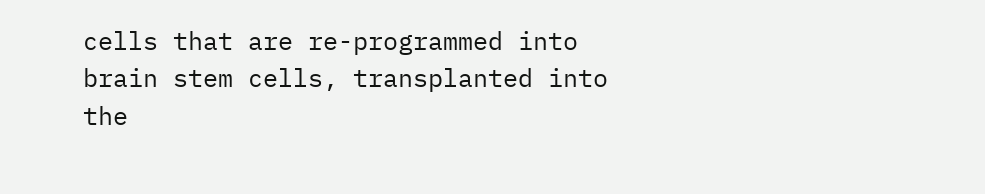cells that are re-programmed into brain stem cells, transplanted into the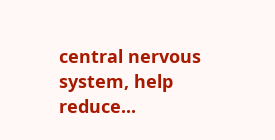central nervous system, help reduce...